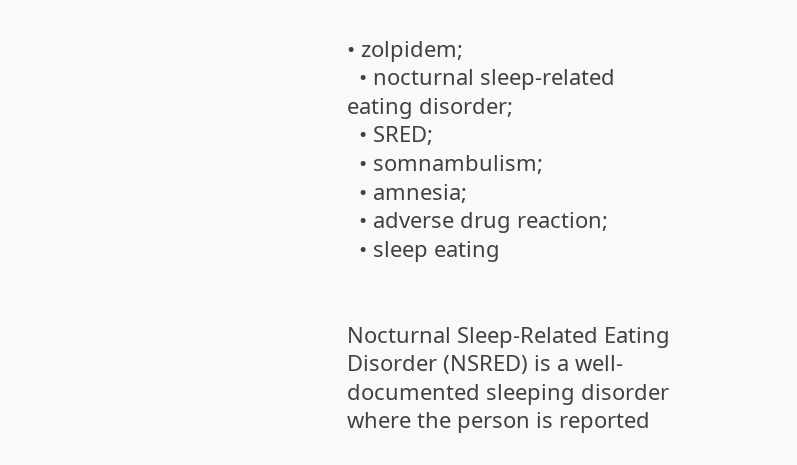• zolpidem;
  • nocturnal sleep-related eating disorder;
  • SRED;
  • somnambulism;
  • amnesia;
  • adverse drug reaction;
  • sleep eating


Nocturnal Sleep-Related Eating Disorder (NSRED) is a well-documented sleeping disorder where the person is reported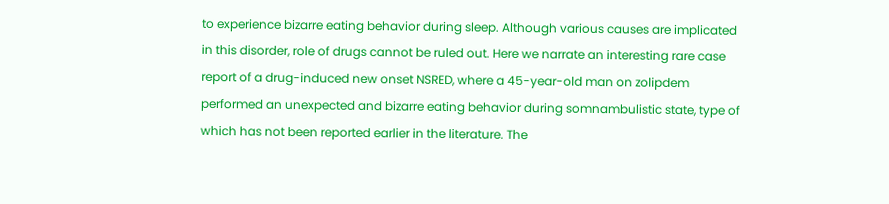to experience bizarre eating behavior during sleep. Although various causes are implicated in this disorder, role of drugs cannot be ruled out. Here we narrate an interesting rare case report of a drug-induced new onset NSRED, where a 45-year-old man on zolipdem performed an unexpected and bizarre eating behavior during somnambulistic state, type of which has not been reported earlier in the literature. The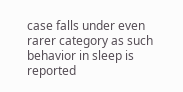case falls under even rarer category as such behavior in sleep is reported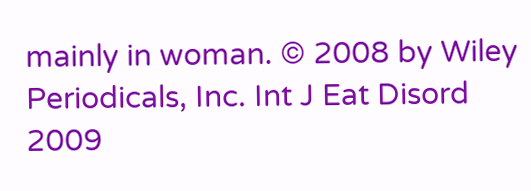mainly in woman. © 2008 by Wiley Periodicals, Inc. Int J Eat Disord 2009